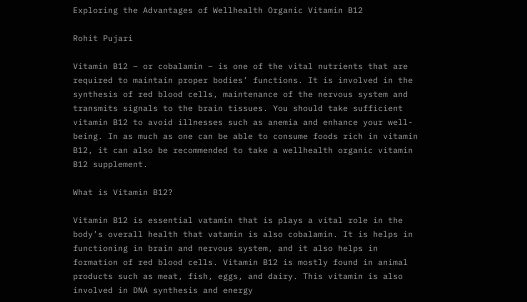Exploring the Advantages of Wellhealth Organic Vitamin B12

Rohit Pujari

Vitamin B12 – or cobalamin – is one of the vital nutrients that are required to maintain proper bodies’ functions. It is involved in the synthesis of red blood cells, maintenance of the nervous system and transmits signals to the brain tissues. You should take sufficient vitamin B12 to avoid illnesses such as anemia and enhance your well-being. In as much as one can be able to consume foods rich in vitamin B12, it can also be recommended to take a wellhealth organic vitamin B12 supplement.

What is Vitamin B12?

Vitamin B12 is essential vatamin that is plays a vital role in the body’s overall health that vatamin is also cobalamin. It is helps in functioning in brain and nervous system, and it also helps in formation of red blood cells. Vitamin B12 is mostly found in animal products such as meat, fish, eggs, and dairy. This vitamin is also involved in DNA synthesis and energy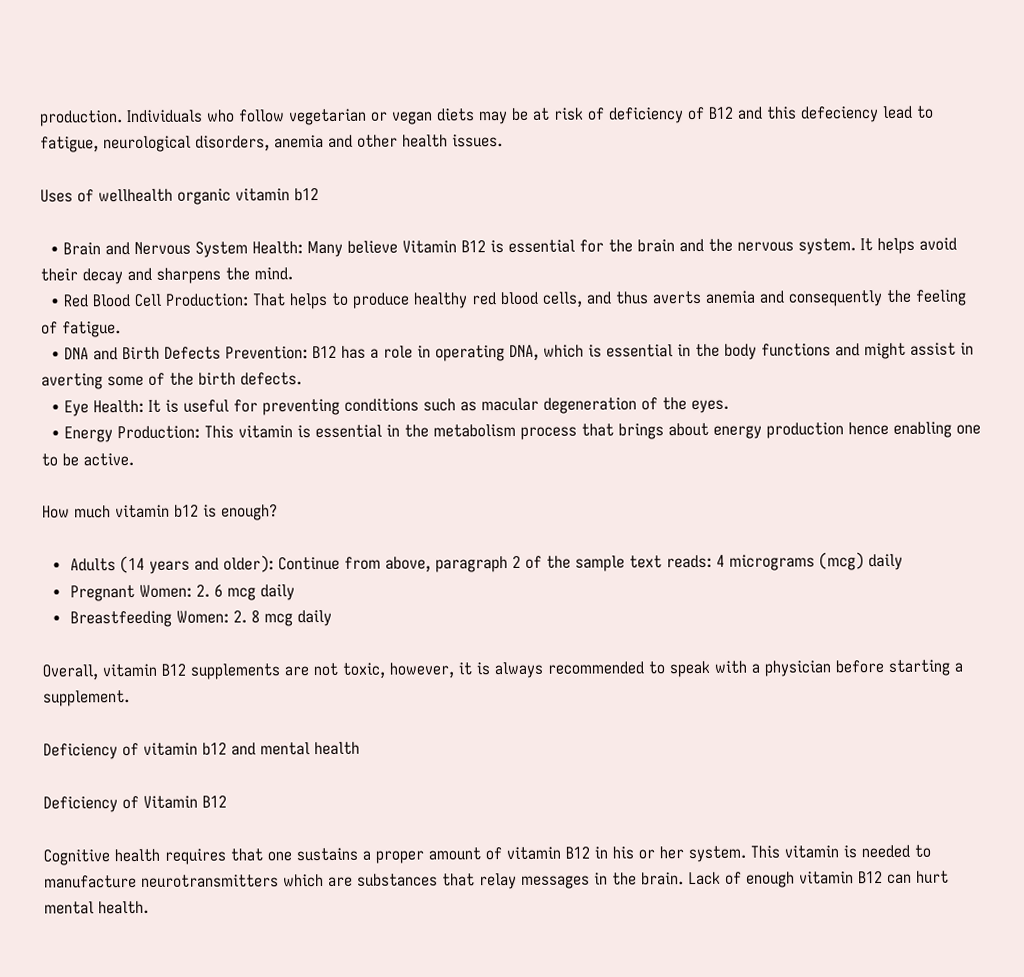production. Individuals who follow vegetarian or vegan diets may be at risk of deficiency of B12 and this defeciency lead to fatigue, neurological disorders, anemia and other health issues.

Uses of wellhealth organic vitamin b12

  • Brain and Nervous System Health: Many believe Vitamin B12 is essential for the brain and the nervous system. It helps avoid their decay and sharpens the mind.
  • Red Blood Cell Production: That helps to produce healthy red blood cells, and thus averts anemia and consequently the feeling of fatigue.
  • DNA and Birth Defects Prevention: B12 has a role in operating DNA, which is essential in the body functions and might assist in averting some of the birth defects.
  • Eye Health: It is useful for preventing conditions such as macular degeneration of the eyes.
  • Energy Production: This vitamin is essential in the metabolism process that brings about energy production hence enabling one to be active.

How much vitamin b12 is enough?

  •  Adults (14 years and older): Continue from above, paragraph 2 of the sample text reads: 4 micrograms (mcg) daily
  •  Pregnant Women: 2. 6 mcg daily
  •  Breastfeeding Women: 2. 8 mcg daily

Overall, vitamin B12 supplements are not toxic, however, it is always recommended to speak with a physician before starting a supplement.

Deficiency of vitamin b12 and mental health

Deficiency of Vitamin B12

Cognitive health requires that one sustains a proper amount of vitamin B12 in his or her system. This vitamin is needed to manufacture neurotransmitters which are substances that relay messages in the brain. Lack of enough vitamin B12 can hurt mental health.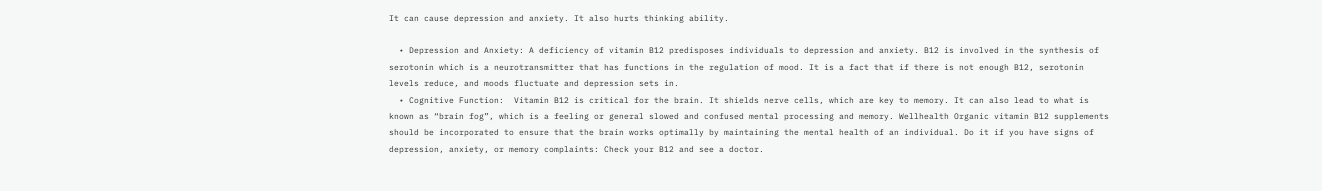It can cause depression and anxiety. It also hurts thinking ability.

  • Depression and Anxiety: A deficiency of vitamin B12 predisposes individuals to depression and anxiety. B12 is involved in the synthesis of serotonin which is a neurotransmitter that has functions in the regulation of mood. It is a fact that if there is not enough B12, serotonin levels reduce, and moods fluctuate and depression sets in.
  • Cognitive Function:  Vitamin B12 is critical for the brain. It shields nerve cells, which are key to memory. It can also lead to what is known as “brain fog”, which is a feeling or general slowed and confused mental processing and memory. Wellhealth Organic vitamin B12 supplements should be incorporated to ensure that the brain works optimally by maintaining the mental health of an individual. Do it if you have signs of depression, anxiety, or memory complaints: Check your B12 and see a doctor.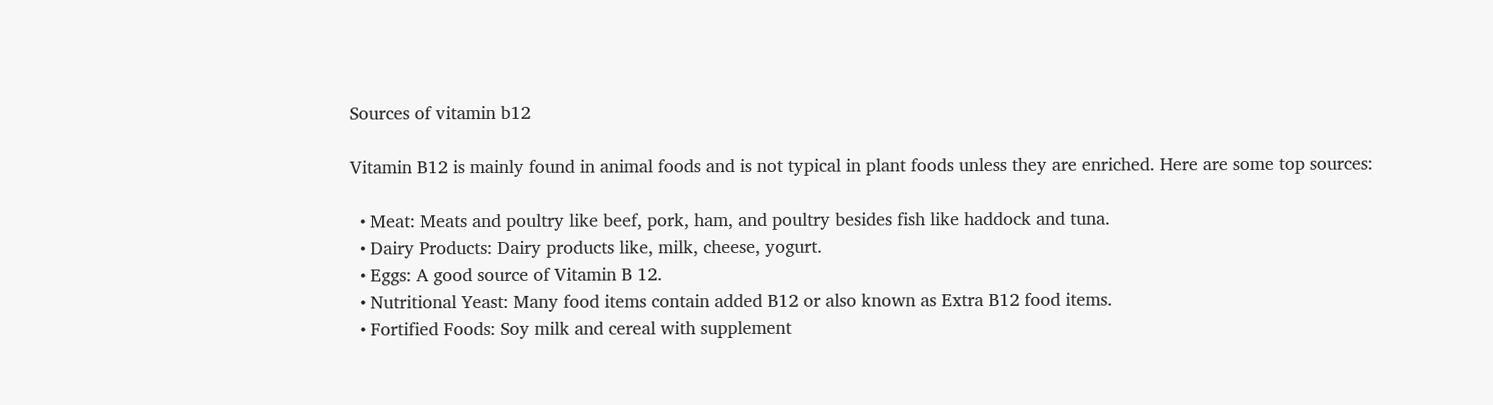Sources of vitamin b12

Vitamin B12 is mainly found in animal foods and is not typical in plant foods unless they are enriched. Here are some top sources:

  • Meat: Meats and poultry like beef, pork, ham, and poultry besides fish like haddock and tuna.
  • Dairy Products: Dairy products like, milk, cheese, yogurt.
  • Eggs: A good source of Vitamin B 12.
  • Nutritional Yeast: Many food items contain added B12 or also known as Extra B12 food items.
  • Fortified Foods: Soy milk and cereal with supplement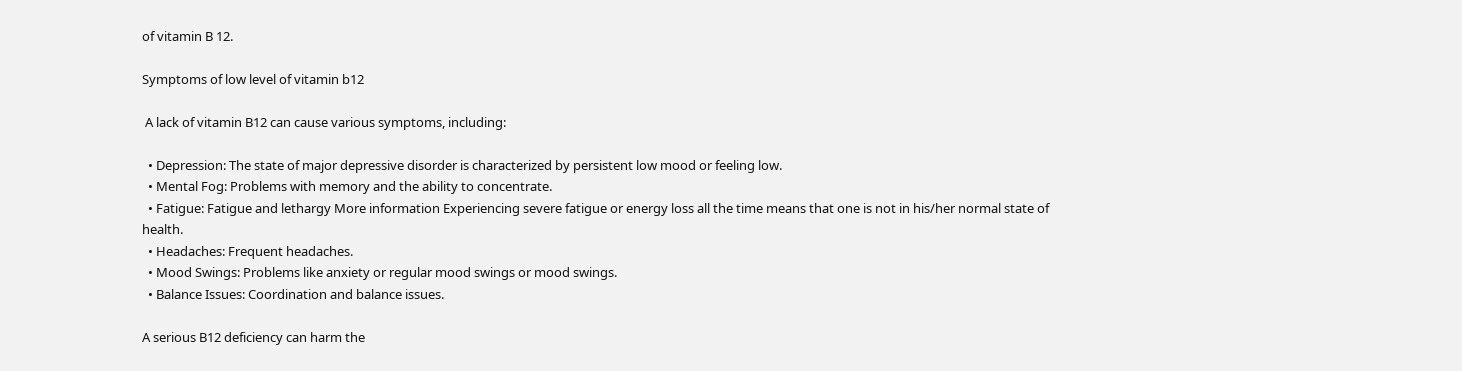of vitamin B 12.

Symptoms of low level of vitamin b12

 A lack of vitamin B12 can cause various symptoms, including:

  • Depression: The state of major depressive disorder is characterized by persistent low mood or feeling low.
  • Mental Fog: Problems with memory and the ability to concentrate.
  • Fatigue: Fatigue and lethargy More information Experiencing severe fatigue or energy loss all the time means that one is not in his/her normal state of health.
  • Headaches: Frequent headaches.
  • Mood Swings: Problems like anxiety or regular mood swings or mood swings.
  • Balance Issues: Coordination and balance issues.

A serious B12 deficiency can harm the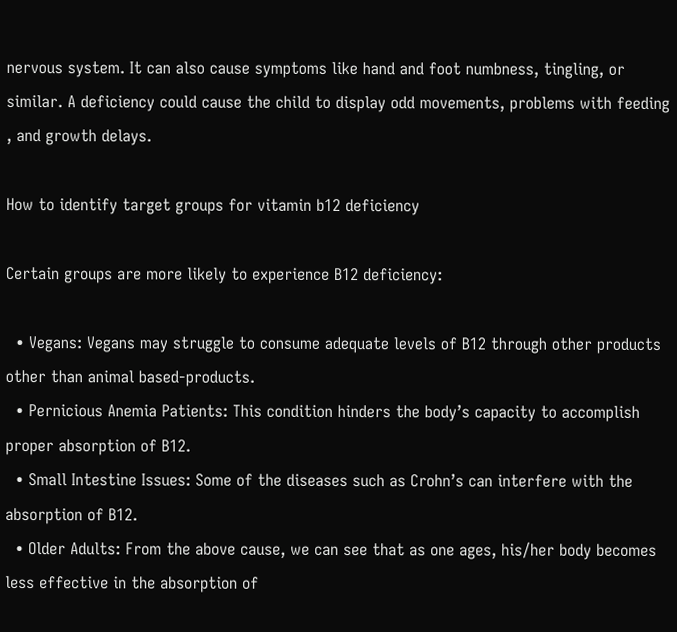nervous system. It can also cause symptoms like hand and foot numbness, tingling, or similar. A deficiency could cause the child to display odd movements, problems with feeding , and growth delays.

How to identify target groups for vitamin b12 deficiency

Certain groups are more likely to experience B12 deficiency:

  • Vegans: Vegans may struggle to consume adequate levels of B12 through other products other than animal based-products.
  • Pernicious Anemia Patients: This condition hinders the body’s capacity to accomplish proper absorption of B12.
  • Small Intestine Issues: Some of the diseases such as Crohn’s can interfere with the absorption of B12.
  • Older Adults: From the above cause, we can see that as one ages, his/her body becomes less effective in the absorption of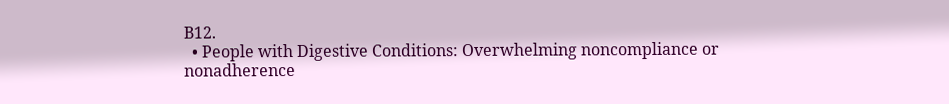B12.
  • People with Digestive Conditions: Overwhelming noncompliance or nonadherence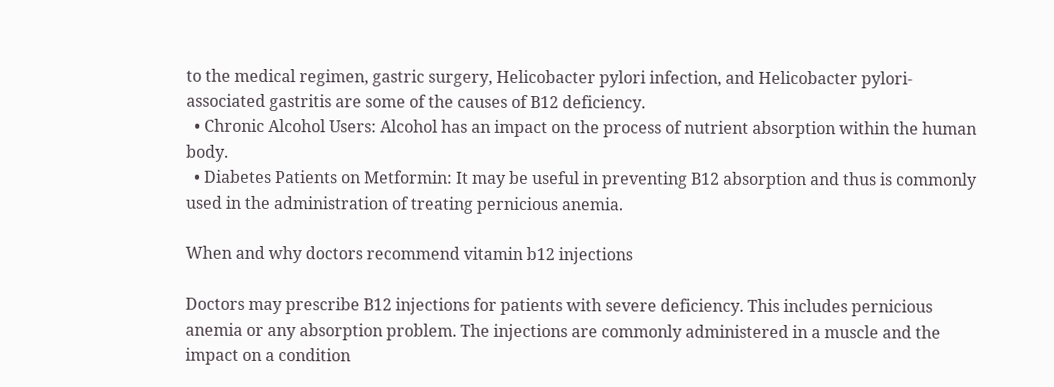to the medical regimen, gastric surgery, Helicobacter pylori infection, and Helicobacter pylori-associated gastritis are some of the causes of B12 deficiency.
  • Chronic Alcohol Users: Alcohol has an impact on the process of nutrient absorption within the human body.
  • Diabetes Patients on Metformin: It may be useful in preventing B12 absorption and thus is commonly used in the administration of treating pernicious anemia.

When and why doctors recommend vitamin b12 injections

Doctors may prescribe B12 injections for patients with severe deficiency. This includes pernicious anemia or any absorption problem. The injections are commonly administered in a muscle and the impact on a condition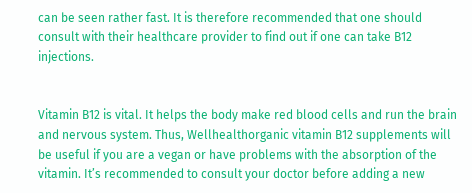can be seen rather fast. It is therefore recommended that one should consult with their healthcare provider to find out if one can take B12 injections.


Vitamin B12 is vital. It helps the body make red blood cells and run the brain and nervous system. Thus, Wellhealthorganic vitamin B12 supplements will be useful if you are a vegan or have problems with the absorption of the vitamin. It’s recommended to consult your doctor before adding a new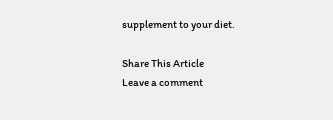supplement to your diet.

Share This Article
Leave a comment